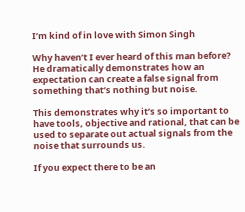I’m kind of in love with Simon Singh

Why haven’t I ever heard of this man before? He dramatically demonstrates how an expectation can create a false signal from something that’s nothing but noise.

This demonstrates why it’s so important to have tools, objective and rational, that can be used to separate out actual signals from the noise that surrounds us.

If you expect there to be an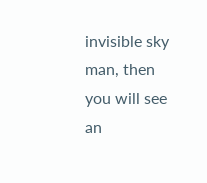invisible sky man, then you will see an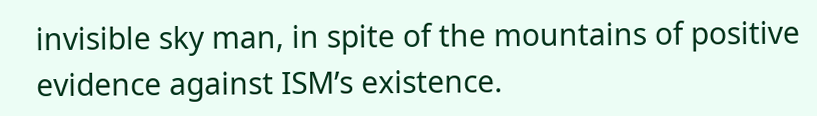invisible sky man, in spite of the mountains of positive evidence against ISM’s existence.